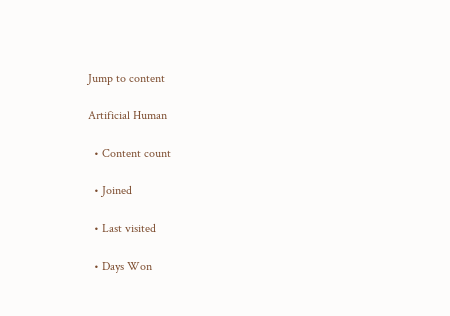Jump to content

Artificial Human

  • Content count

  • Joined

  • Last visited

  • Days Won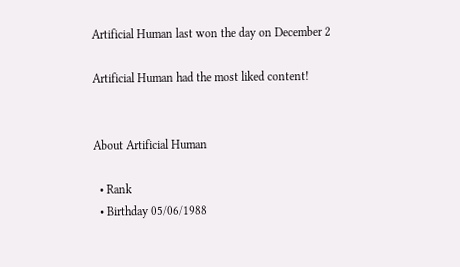Artificial Human last won the day on December 2

Artificial Human had the most liked content!


About Artificial Human

  • Rank
  • Birthday 05/06/1988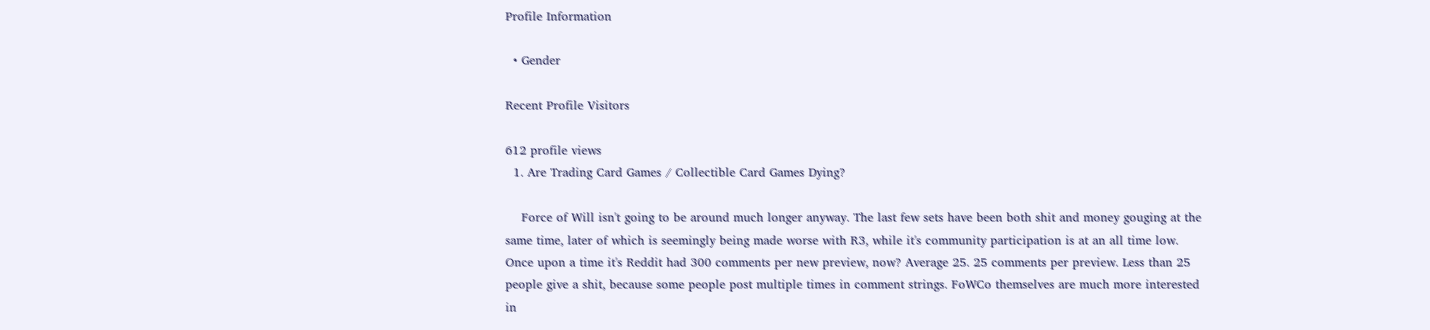Profile Information

  • Gender

Recent Profile Visitors

612 profile views
  1. Are Trading Card Games / Collectible Card Games Dying?

    Force of Will isn't going to be around much longer anyway. The last few sets have been both shit and money gouging at the same time, later of which is seemingly being made worse with R3, while it's community participation is at an all time low. Once upon a time it's Reddit had 300 comments per new preview, now? Average 25. 25 comments per preview. Less than 25 people give a shit, because some people post multiple times in comment strings. FoWCo themselves are much more interested in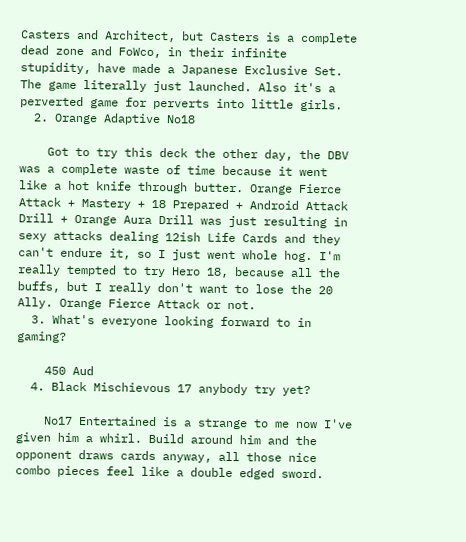Casters and Architect, but Casters is a complete dead zone and FoWco, in their infinite stupidity, have made a Japanese Exclusive Set. The game literally just launched. Also it's a perverted game for perverts into little girls.
  2. Orange Adaptive No18

    Got to try this deck the other day, the DBV was a complete waste of time because it went like a hot knife through butter. Orange Fierce Attack + Mastery + 18 Prepared + Android Attack Drill + Orange Aura Drill was just resulting in sexy attacks dealing 12ish Life Cards and they can't endure it, so I just went whole hog. I'm really tempted to try Hero 18, because all the buffs, but I really don't want to lose the 20 Ally. Orange Fierce Attack or not.
  3. What's everyone looking forward to in gaming?

    450 Aud
  4. Black Mischievous 17 anybody try yet?

    No17 Entertained is a strange to me now I've given him a whirl. Build around him and the opponent draws cards anyway, all those nice combo pieces feel like a double edged sword.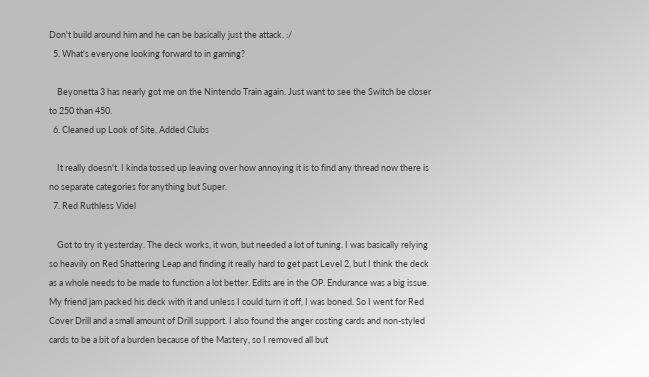Don't build around him and he can be basically just the attack. :/
  5. What's everyone looking forward to in gaming?

    Beyonetta 3 has nearly got me on the Nintendo Train again. Just want to see the Switch be closer to 250 than 450.
  6. Cleaned up Look of Site, Added Clubs

    It really doesn't. I kinda tossed up leaving over how annoying it is to find any thread now there is no separate categories for anything but Super.
  7. Red Ruthless Videl

    Got to try it yesterday. The deck works, it won, but needed a lot of tuning. I was basically relying so heavily on Red Shattering Leap and finding it really hard to get past Level 2, but I think the deck as a whole needs to be made to function a lot better. Edits are in the OP. Endurance was a big issue. My friend jam packed his deck with it and unless I could turn it off, I was boned. So I went for Red Cover Drill and a small amount of Drill support. I also found the anger costing cards and non-styled cards to be a bit of a burden because of the Mastery, so I removed all but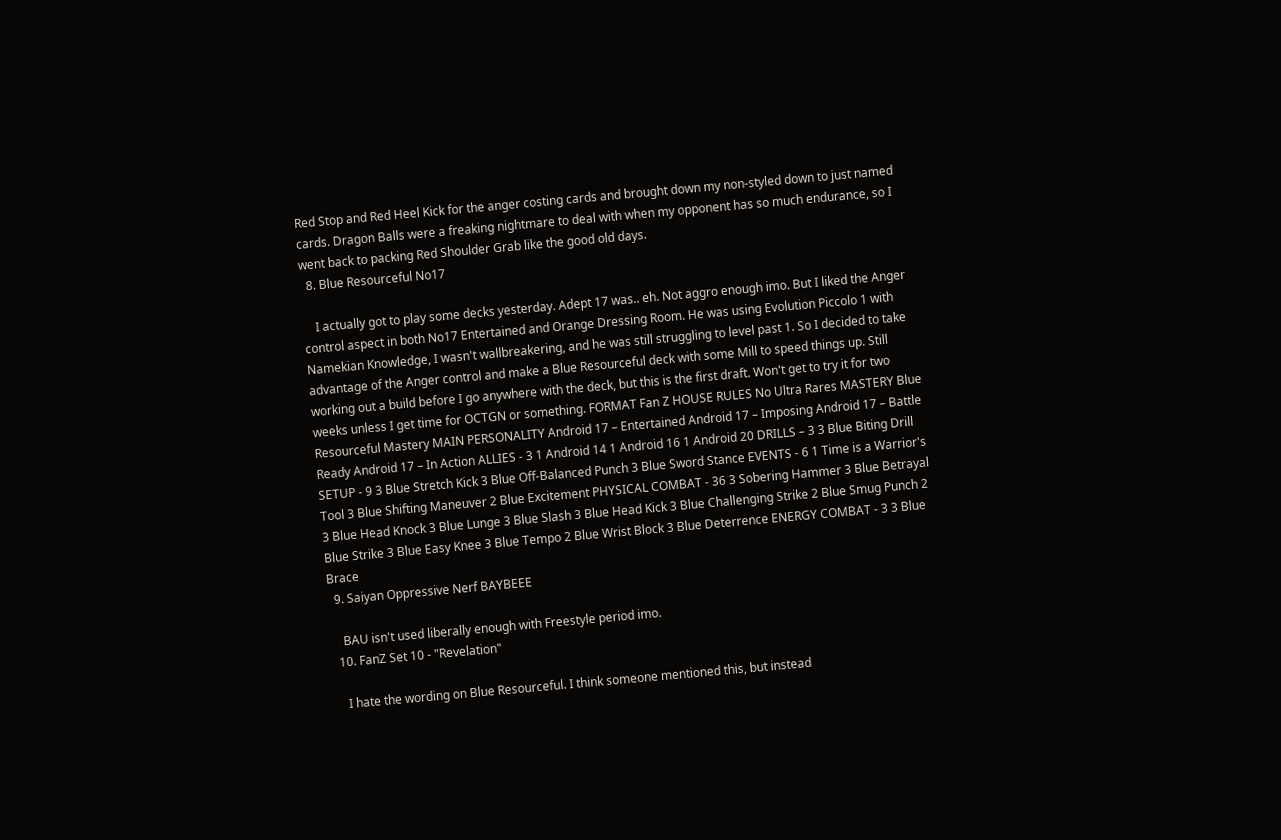Red Stop and Red Heel Kick for the anger costing cards and brought down my non-styled down to just named cards. Dragon Balls were a freaking nightmare to deal with when my opponent has so much endurance, so I went back to packing Red Shoulder Grab like the good old days.
  8. Blue Resourceful No17

    I actually got to play some decks yesterday. Adept 17 was.. eh. Not aggro enough imo. But I liked the Anger control aspect in both No17 Entertained and Orange Dressing Room. He was using Evolution Piccolo 1 with Namekian Knowledge, I wasn't wallbreakering, and he was still struggling to level past 1. So I decided to take advantage of the Anger control and make a Blue Resourceful deck with some Mill to speed things up. Still working out a build before I go anywhere with the deck, but this is the first draft. Won't get to try it for two weeks unless I get time for OCTGN or something. FORMAT Fan Z HOUSE RULES No Ultra Rares MASTERY Blue Resourceful Mastery MAIN PERSONALITY Android 17 – Entertained Android 17 – Imposing Android 17 – Battle Ready Android 17 – In Action ALLIES - 3 1 Android 14 1 Android 16 1 Android 20 DRILLS – 3 3 Blue Biting Drill SETUP - 9 3 Blue Stretch Kick 3 Blue Off-Balanced Punch 3 Blue Sword Stance EVENTS - 6 1 Time is a Warrior's Tool 3 Blue Shifting Maneuver 2 Blue Excitement PHYSICAL COMBAT - 36 3 Sobering Hammer 3 Blue Betrayal 3 Blue Head Knock 3 Blue Lunge 3 Blue Slash 3 Blue Head Kick 3 Blue Challenging Strike 2 Blue Smug Punch 2 Blue Strike 3 Blue Easy Knee 3 Blue Tempo 2 Blue Wrist Block 3 Blue Deterrence ENERGY COMBAT - 3 3 Blue Brace
  9. Saiyan Oppressive Nerf BAYBEEE

    BAU isn't used liberally enough with Freestyle period imo.
  10. FanZ Set 10 - "Revelation"

    I hate the wording on Blue Resourceful. I think someone mentioned this, but instead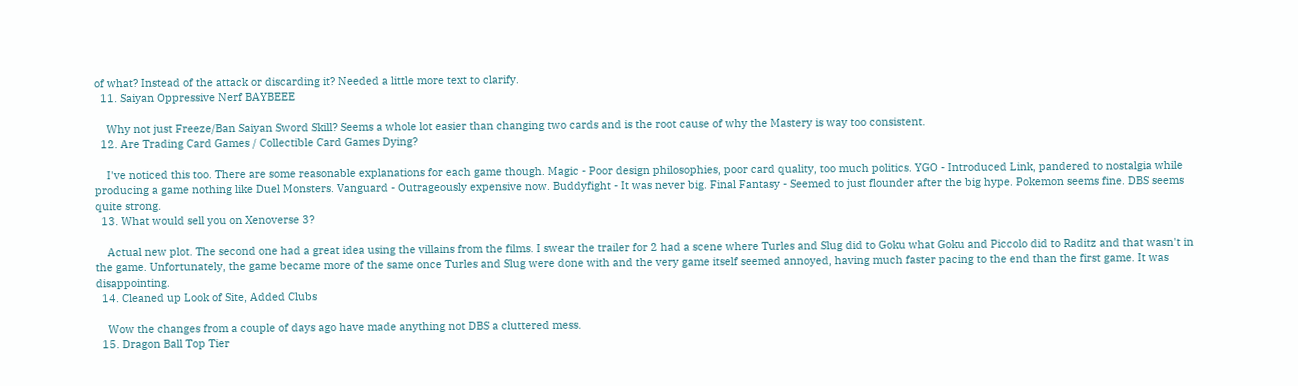of what? Instead of the attack or discarding it? Needed a little more text to clarify.
  11. Saiyan Oppressive Nerf BAYBEEE

    Why not just Freeze/Ban Saiyan Sword Skill? Seems a whole lot easier than changing two cards and is the root cause of why the Mastery is way too consistent.
  12. Are Trading Card Games / Collectible Card Games Dying?

    I've noticed this too. There are some reasonable explanations for each game though. Magic - Poor design philosophies, poor card quality, too much politics. YGO - Introduced Link, pandered to nostalgia while producing a game nothing like Duel Monsters. Vanguard - Outrageously expensive now. Buddyfight - It was never big. Final Fantasy - Seemed to just flounder after the big hype. Pokemon seems fine. DBS seems quite strong.
  13. What would sell you on Xenoverse 3?

    Actual new plot. The second one had a great idea using the villains from the films. I swear the trailer for 2 had a scene where Turles and Slug did to Goku what Goku and Piccolo did to Raditz and that wasn't in the game. Unfortunately, the game became more of the same once Turles and Slug were done with and the very game itself seemed annoyed, having much faster pacing to the end than the first game. It was disappointing.
  14. Cleaned up Look of Site, Added Clubs

    Wow the changes from a couple of days ago have made anything not DBS a cluttered mess.
  15. Dragon Ball Top Tier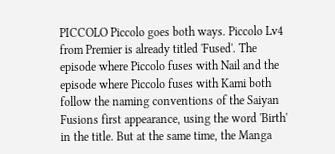PICCOLO Piccolo goes both ways. Piccolo Lv4 from Premier is already titled 'Fused'. The episode where Piccolo fuses with Nail and the episode where Piccolo fuses with Kami both follow the naming conventions of the Saiyan Fusions first appearance, using the word 'Birth' in the title. But at the same time, the Manga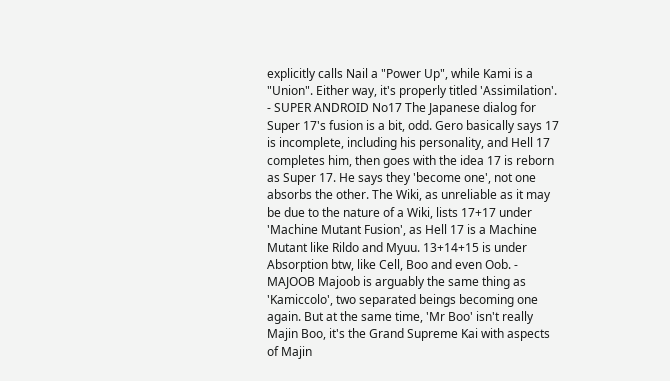explicitly calls Nail a "Power Up", while Kami is a "Union". Either way, it's properly titled 'Assimilation'. - SUPER ANDROID No17 The Japanese dialog for Super 17's fusion is a bit, odd. Gero basically says 17 is incomplete, including his personality, and Hell 17 completes him, then goes with the idea 17 is reborn as Super 17. He says they 'become one', not one absorbs the other. The Wiki, as unreliable as it may be due to the nature of a Wiki, lists 17+17 under 'Machine Mutant Fusion', as Hell 17 is a Machine Mutant like Rildo and Myuu. 13+14+15 is under Absorption btw, like Cell, Boo and even Oob. - MAJOOB Majoob is arguably the same thing as 'Kamiccolo', two separated beings becoming one again. But at the same time, 'Mr Boo' isn't really Majin Boo, it's the Grand Supreme Kai with aspects of Majin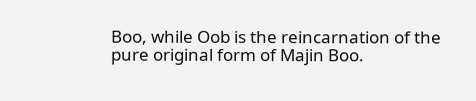Boo, while Oob is the reincarnation of the pure original form of Majin Boo.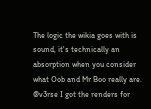The logic the wikia goes with is sound, it's technically an absorption when you consider what Oob and Mr Boo really are. @v3rse I got the renders for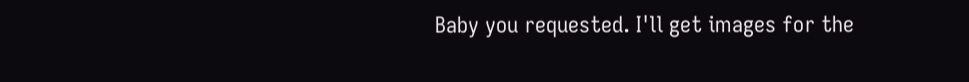Baby you requested. I'll get images for the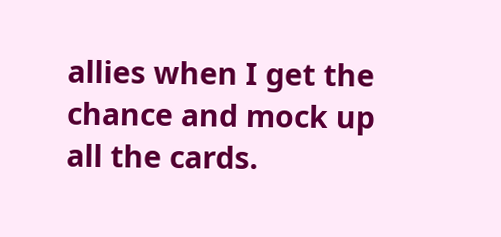allies when I get the chance and mock up all the cards.